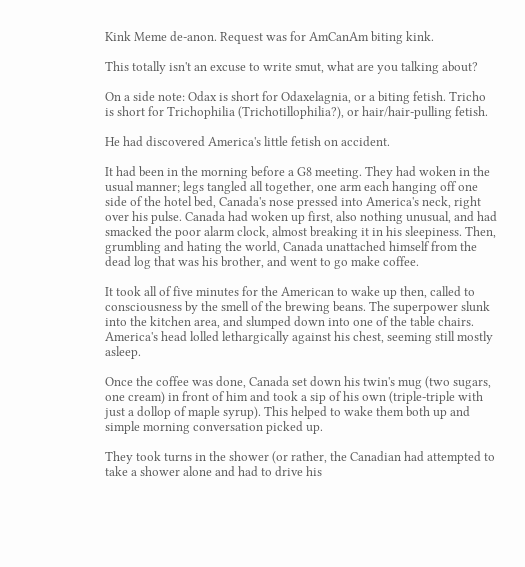Kink Meme de-anon. Request was for AmCanAm biting kink.

This totally isn't an excuse to write smut, what are you talking about?

On a side note: Odax is short for Odaxelagnia, or a biting fetish. Tricho is short for Trichophilia (Trichotillophilia?), or hair/hair-pulling fetish.

He had discovered America's little fetish on accident.

It had been in the morning before a G8 meeting. They had woken in the usual manner; legs tangled all together, one arm each hanging off one side of the hotel bed, Canada's nose pressed into America's neck, right over his pulse. Canada had woken up first, also nothing unusual, and had smacked the poor alarm clock, almost breaking it in his sleepiness. Then, grumbling and hating the world, Canada unattached himself from the dead log that was his brother, and went to go make coffee.

It took all of five minutes for the American to wake up then, called to consciousness by the smell of the brewing beans. The superpower slunk into the kitchen area, and slumped down into one of the table chairs. America's head lolled lethargically against his chest, seeming still mostly asleep.

Once the coffee was done, Canada set down his twin's mug (two sugars, one cream) in front of him and took a sip of his own (triple-triple with just a dollop of maple syrup). This helped to wake them both up and simple morning conversation picked up.

They took turns in the shower (or rather, the Canadian had attempted to take a shower alone and had to drive his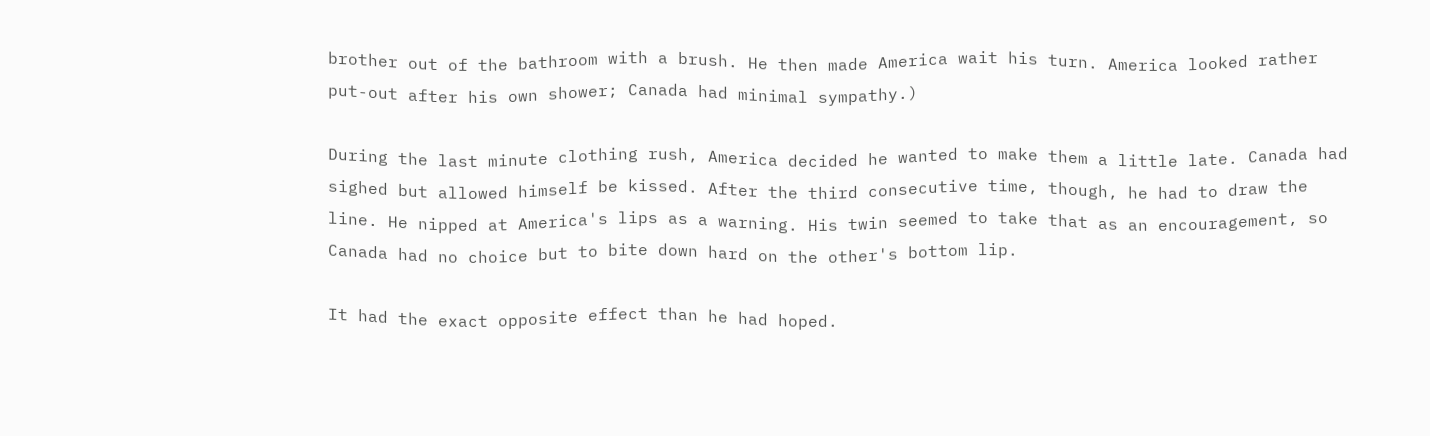brother out of the bathroom with a brush. He then made America wait his turn. America looked rather put-out after his own shower; Canada had minimal sympathy.)

During the last minute clothing rush, America decided he wanted to make them a little late. Canada had sighed but allowed himself be kissed. After the third consecutive time, though, he had to draw the line. He nipped at America's lips as a warning. His twin seemed to take that as an encouragement, so Canada had no choice but to bite down hard on the other's bottom lip.

It had the exact opposite effect than he had hoped.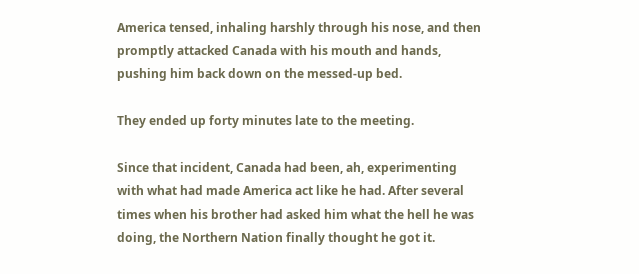America tensed, inhaling harshly through his nose, and then promptly attacked Canada with his mouth and hands, pushing him back down on the messed-up bed.

They ended up forty minutes late to the meeting.

Since that incident, Canada had been, ah, experimenting with what had made America act like he had. After several times when his brother had asked him what the hell he was doing, the Northern Nation finally thought he got it.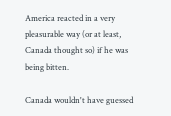America reacted in a very pleasurable way (or at least, Canada thought so) if he was being bitten.

Canada wouldn't have guessed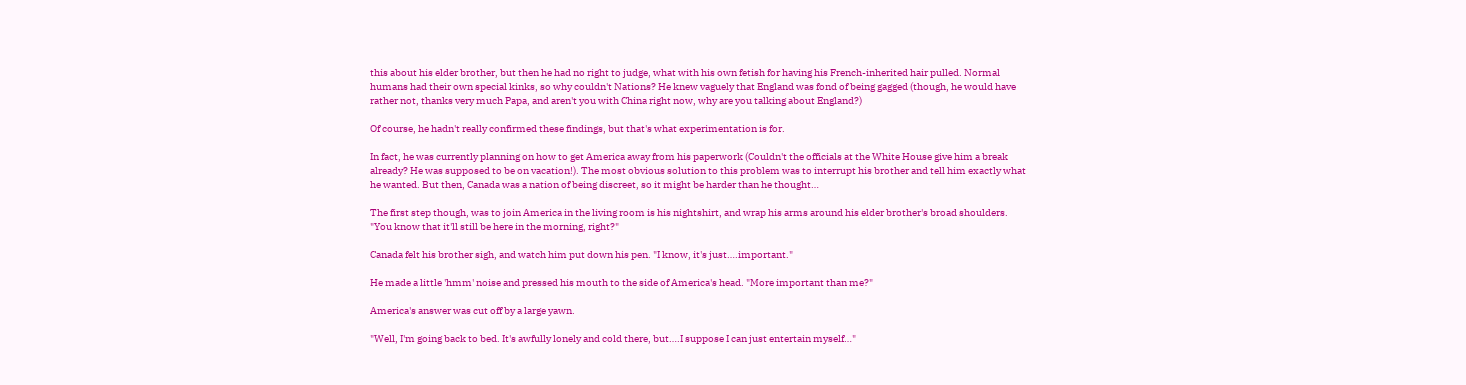this about his elder brother, but then he had no right to judge, what with his own fetish for having his French-inherited hair pulled. Normal humans had their own special kinks, so why couldn't Nations? He knew vaguely that England was fond of being gagged (though, he would have rather not, thanks very much Papa, and aren't you with China right now, why are you talking about England?)

Of course, he hadn't really confirmed these findings, but that's what experimentation is for.

In fact, he was currently planning on how to get America away from his paperwork (Couldn't the officials at the White House give him a break already? He was supposed to be on vacation!). The most obvious solution to this problem was to interrupt his brother and tell him exactly what he wanted. But then, Canada was a nation of being discreet, so it might be harder than he thought…

The first step though, was to join America in the living room is his nightshirt, and wrap his arms around his elder brother's broad shoulders. "You know that it'll still be here in the morning, right?"

Canada felt his brother sigh, and watch him put down his pen. "I know, it's just….important."

He made a little 'hmm' noise and pressed his mouth to the side of America's head. "More important than me?"

America's answer was cut off by a large yawn.

"Well, I'm going back to bed. It's awfully lonely and cold there, but….I suppose I can just entertain myself…"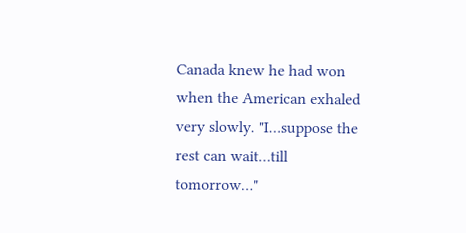Canada knew he had won when the American exhaled very slowly. "I…suppose the rest can wait…till tomorrow…"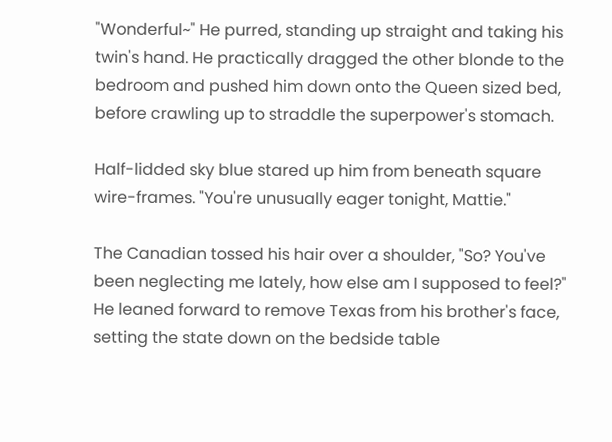"Wonderful~" He purred, standing up straight and taking his twin's hand. He practically dragged the other blonde to the bedroom and pushed him down onto the Queen sized bed, before crawling up to straddle the superpower's stomach.

Half-lidded sky blue stared up him from beneath square wire-frames. "You're unusually eager tonight, Mattie."

The Canadian tossed his hair over a shoulder, "So? You've been neglecting me lately, how else am I supposed to feel?" He leaned forward to remove Texas from his brother's face, setting the state down on the bedside table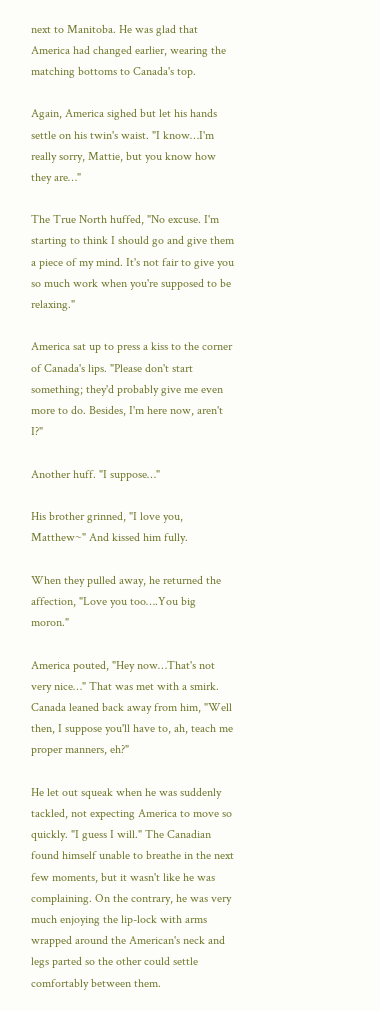next to Manitoba. He was glad that America had changed earlier, wearing the matching bottoms to Canada's top.

Again, America sighed but let his hands settle on his twin's waist. "I know…I'm really sorry, Mattie, but you know how they are…"

The True North huffed, "No excuse. I'm starting to think I should go and give them a piece of my mind. It's not fair to give you so much work when you're supposed to be relaxing."

America sat up to press a kiss to the corner of Canada's lips. "Please don't start something; they'd probably give me even more to do. Besides, I'm here now, aren't I?"

Another huff. "I suppose…"

His brother grinned, "I love you, Matthew~" And kissed him fully.

When they pulled away, he returned the affection, "Love you too….You big moron."

America pouted, "Hey now…That's not very nice…" That was met with a smirk. Canada leaned back away from him, "Well then, I suppose you'll have to, ah, teach me proper manners, eh?"

He let out squeak when he was suddenly tackled, not expecting America to move so quickly. "I guess I will." The Canadian found himself unable to breathe in the next few moments, but it wasn't like he was complaining. On the contrary, he was very much enjoying the lip-lock with arms wrapped around the American's neck and legs parted so the other could settle comfortably between them.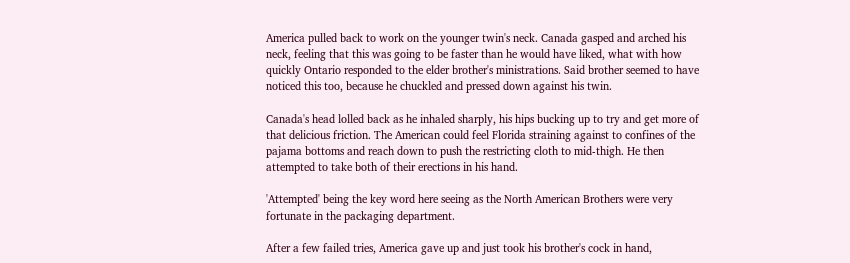America pulled back to work on the younger twin's neck. Canada gasped and arched his neck, feeling that this was going to be faster than he would have liked, what with how quickly Ontario responded to the elder brother's ministrations. Said brother seemed to have noticed this too, because he chuckled and pressed down against his twin.

Canada's head lolled back as he inhaled sharply, his hips bucking up to try and get more of that delicious friction. The American could feel Florida straining against to confines of the pajama bottoms and reach down to push the restricting cloth to mid-thigh. He then attempted to take both of their erections in his hand.

'Attempted' being the key word here seeing as the North American Brothers were very fortunate in the packaging department.

After a few failed tries, America gave up and just took his brother's cock in hand,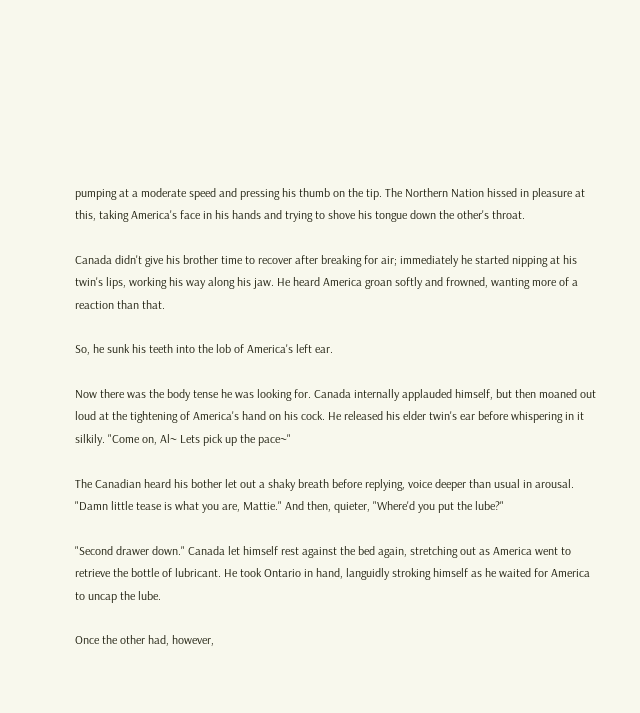pumping at a moderate speed and pressing his thumb on the tip. The Northern Nation hissed in pleasure at this, taking America's face in his hands and trying to shove his tongue down the other's throat.

Canada didn't give his brother time to recover after breaking for air; immediately he started nipping at his twin's lips, working his way along his jaw. He heard America groan softly and frowned, wanting more of a reaction than that.

So, he sunk his teeth into the lob of America's left ear.

Now there was the body tense he was looking for. Canada internally applauded himself, but then moaned out loud at the tightening of America's hand on his cock. He released his elder twin's ear before whispering in it silkily. "Come on, Al~ Lets pick up the pace~"

The Canadian heard his bother let out a shaky breath before replying, voice deeper than usual in arousal. "Damn little tease is what you are, Mattie." And then, quieter, "Where'd you put the lube?"

"Second drawer down." Canada let himself rest against the bed again, stretching out as America went to retrieve the bottle of lubricant. He took Ontario in hand, languidly stroking himself as he waited for America to uncap the lube.

Once the other had, however,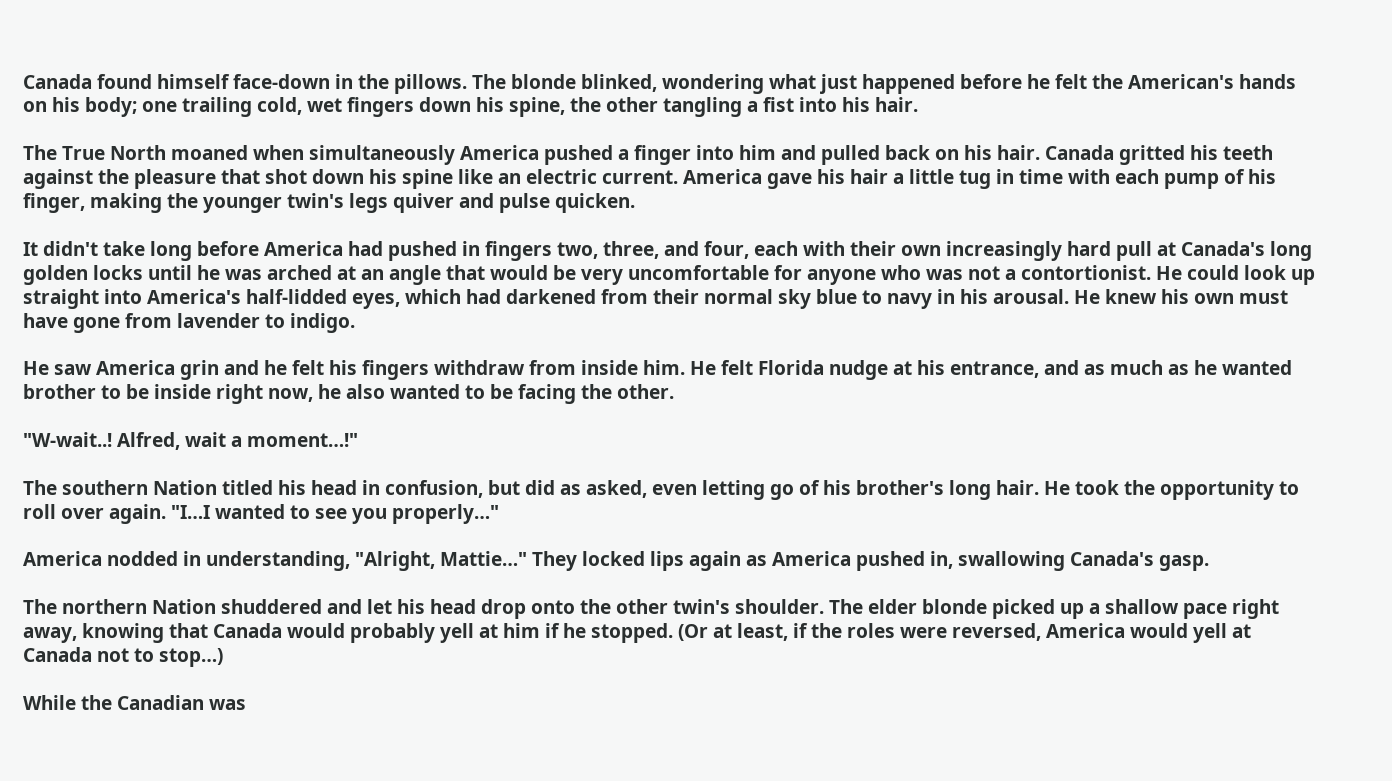Canada found himself face-down in the pillows. The blonde blinked, wondering what just happened before he felt the American's hands on his body; one trailing cold, wet fingers down his spine, the other tangling a fist into his hair.

The True North moaned when simultaneously America pushed a finger into him and pulled back on his hair. Canada gritted his teeth against the pleasure that shot down his spine like an electric current. America gave his hair a little tug in time with each pump of his finger, making the younger twin's legs quiver and pulse quicken.

It didn't take long before America had pushed in fingers two, three, and four, each with their own increasingly hard pull at Canada's long golden locks until he was arched at an angle that would be very uncomfortable for anyone who was not a contortionist. He could look up straight into America's half-lidded eyes, which had darkened from their normal sky blue to navy in his arousal. He knew his own must have gone from lavender to indigo.

He saw America grin and he felt his fingers withdraw from inside him. He felt Florida nudge at his entrance, and as much as he wanted brother to be inside right now, he also wanted to be facing the other.

"W-wait..! Alfred, wait a moment…!"

The southern Nation titled his head in confusion, but did as asked, even letting go of his brother's long hair. He took the opportunity to roll over again. "I…I wanted to see you properly…"

America nodded in understanding, "Alright, Mattie…" They locked lips again as America pushed in, swallowing Canada's gasp.

The northern Nation shuddered and let his head drop onto the other twin's shoulder. The elder blonde picked up a shallow pace right away, knowing that Canada would probably yell at him if he stopped. (Or at least, if the roles were reversed, America would yell at Canada not to stop…)

While the Canadian was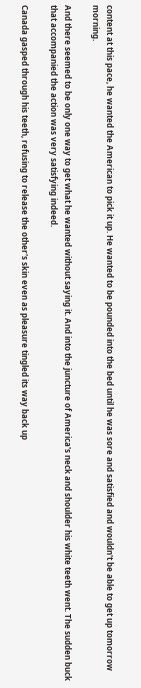content at this pace, he wanted the American to pick it up. He wanted to be pounded into the bed until he was sore and satisfied and wouldn't be able to get up tomorrow morning.

And there seemed to be only one way to get what he wanted without saying it. And into the juncture of America's neck and shoulder his white teeth went. The sudden buck that accompanied the action was very satisfying indeed.

Canada gasped through his teeth, refusing to release the other's skin even as pleasure tingled its way back up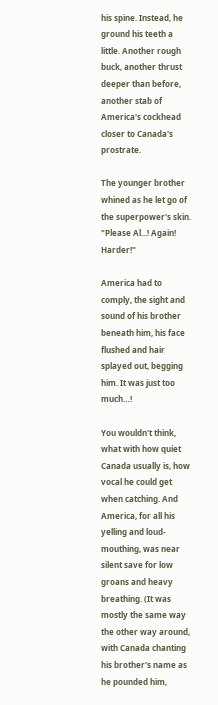his spine. Instead, he ground his teeth a little. Another rough buck, another thrust deeper than before, another stab of America's cockhead closer to Canada's prostrate.

The younger brother whined as he let go of the superpower's skin. "Please Al...! Again! Harder!"

America had to comply, the sight and sound of his brother beneath him, his face flushed and hair splayed out, begging him. It was just too much…!

You wouldn't think, what with how quiet Canada usually is, how vocal he could get when catching. And America, for all his yelling and loud-mouthing, was near silent save for low groans and heavy breathing. (It was mostly the same way the other way around, with Canada chanting his brother's name as he pounded him,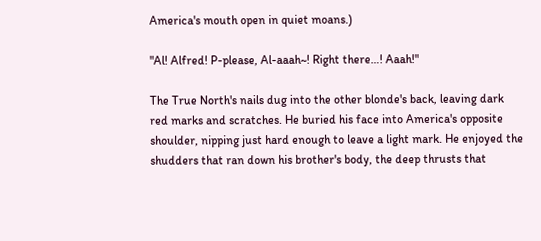America's mouth open in quiet moans.)

"Al! Alfred! P-please, Al-aaah~! Right there…! Aaah!"

The True North's nails dug into the other blonde's back, leaving dark red marks and scratches. He buried his face into America's opposite shoulder, nipping just hard enough to leave a light mark. He enjoyed the shudders that ran down his brother's body, the deep thrusts that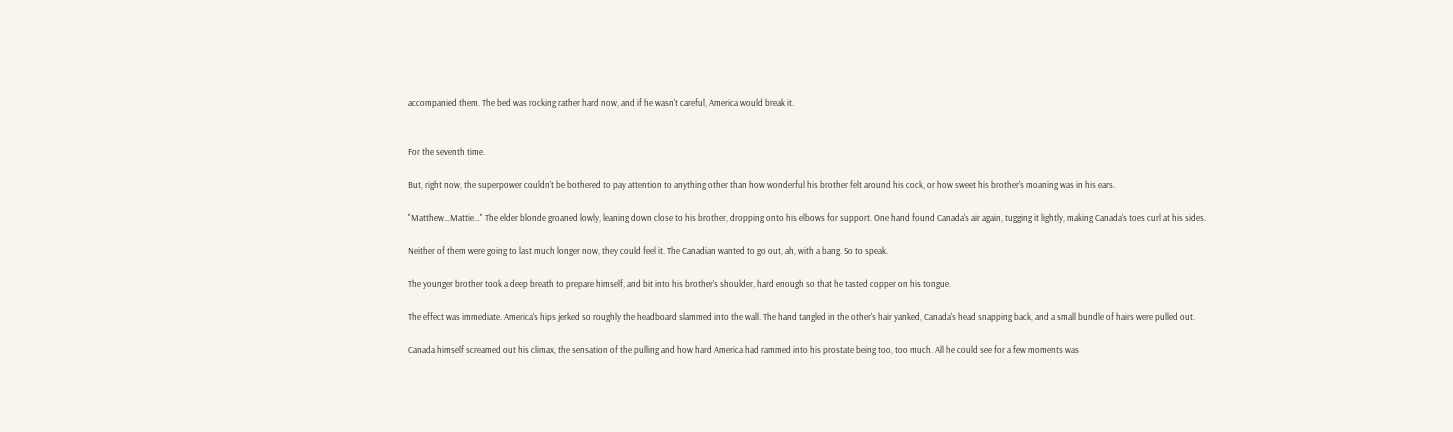accompanied them. The bed was rocking rather hard now, and if he wasn't careful, America would break it.


For the seventh time.

But, right now, the superpower couldn't be bothered to pay attention to anything other than how wonderful his brother felt around his cock, or how sweet his brother's moaning was in his ears.

"Matthew…Mattie…" The elder blonde groaned lowly, leaning down close to his brother, dropping onto his elbows for support. One hand found Canada's air again, tugging it lightly, making Canada's toes curl at his sides.

Neither of them were going to last much longer now, they could feel it. The Canadian wanted to go out, ah, with a bang. So to speak.

The younger brother took a deep breath to prepare himself, and bit into his brother's shoulder, hard enough so that he tasted copper on his tongue.

The effect was immediate. America's hips jerked so roughly the headboard slammed into the wall. The hand tangled in the other's hair yanked, Canada's head snapping back, and a small bundle of hairs were pulled out.

Canada himself screamed out his climax, the sensation of the pulling and how hard America had rammed into his prostate being too, too much. All he could see for a few moments was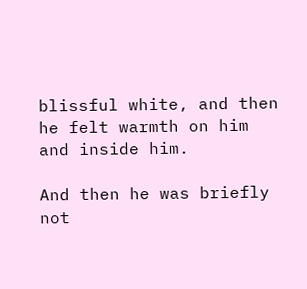blissful white, and then he felt warmth on him and inside him.

And then he was briefly not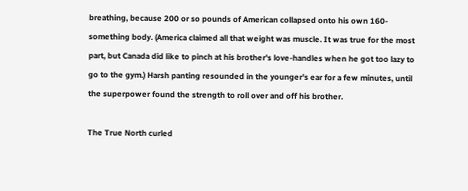breathing, because 200 or so pounds of American collapsed onto his own 160-something body. (America claimed all that weight was muscle. It was true for the most part, but Canada did like to pinch at his brother's love-handles when he got too lazy to go to the gym.) Harsh panting resounded in the younger's ear for a few minutes, until the superpower found the strength to roll over and off his brother.

The True North curled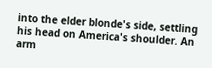into the elder blonde's side, settling his head on America's shoulder. An arm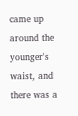came up around the younger's waist, and there was a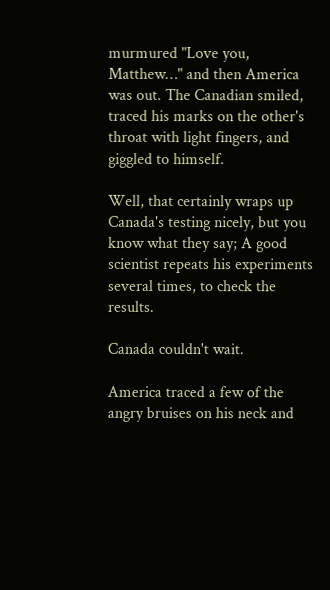murmured "Love you, Matthew…" and then America was out. The Canadian smiled, traced his marks on the other's throat with light fingers, and giggled to himself.

Well, that certainly wraps up Canada's testing nicely, but you know what they say; A good scientist repeats his experiments several times, to check the results.

Canada couldn't wait.

America traced a few of the angry bruises on his neck and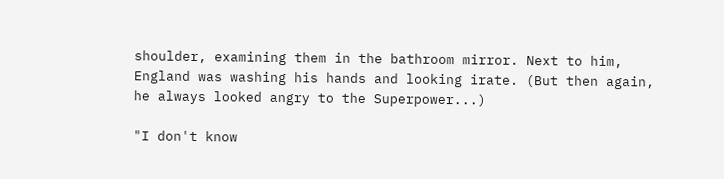shoulder, examining them in the bathroom mirror. Next to him, England was washing his hands and looking irate. (But then again, he always looked angry to the Superpower...)

"I don't know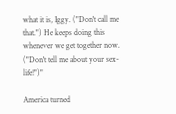what it is, Iggy. ("Don't call me that.") He keeps doing this whenever we get together now. ("Don't tell me about your sex-life!")"

America turned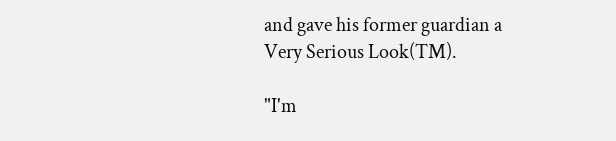and gave his former guardian a Very Serious Look(TM).

"I'm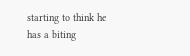starting to think he has a biting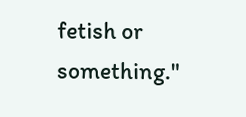fetish or something."